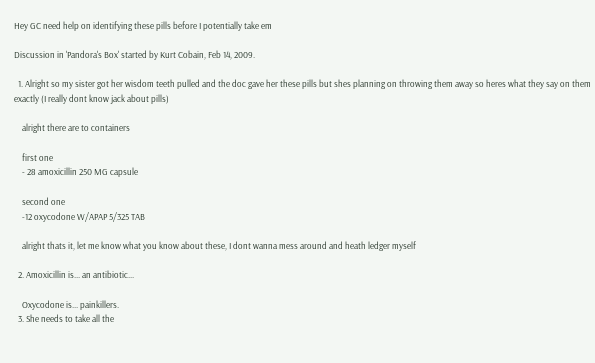Hey GC need help on identifying these pills before I potentially take em

Discussion in 'Pandora's Box' started by Kurt Cobain, Feb 14, 2009.

  1. Alright so my sister got her wisdom teeth pulled and the doc gave her these pills but shes planning on throwing them away so heres what they say on them exactly (I really dont know jack about pills)

    alright there are to containers

    first one
    - 28 amoxicillin 250 MG capsule

    second one
    -12 oxycodone W/APAP 5/325 TAB

    alright thats it, let me know what you know about these, I dont wanna mess around and heath ledger myself

  2. Amoxicillin is... an antibiotic...

    Oxycodone is... painkillers.
  3. She needs to take all the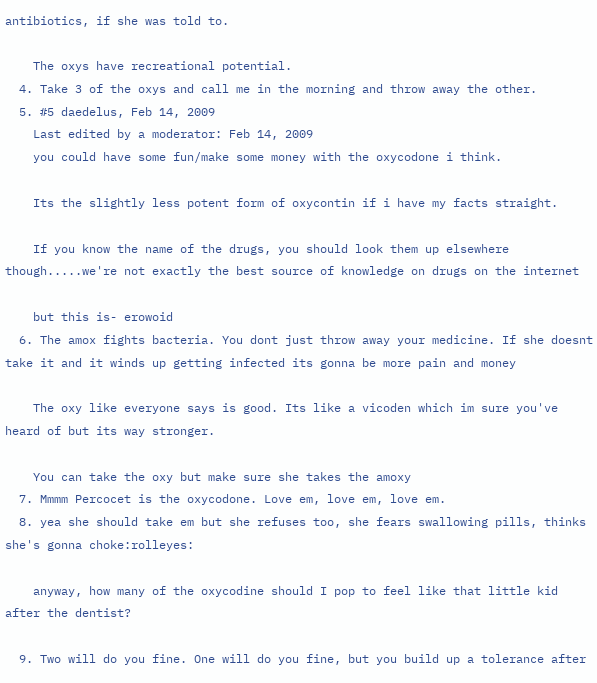antibiotics, if she was told to.

    The oxys have recreational potential.
  4. Take 3 of the oxys and call me in the morning and throw away the other.
  5. #5 daedelus, Feb 14, 2009
    Last edited by a moderator: Feb 14, 2009
    you could have some fun/make some money with the oxycodone i think.

    Its the slightly less potent form of oxycontin if i have my facts straight.

    If you know the name of the drugs, you should look them up elsewhere though.....we're not exactly the best source of knowledge on drugs on the internet

    but this is- erowoid
  6. The amox fights bacteria. You dont just throw away your medicine. If she doesnt take it and it winds up getting infected its gonna be more pain and money

    The oxy like everyone says is good. Its like a vicoden which im sure you've heard of but its way stronger.

    You can take the oxy but make sure she takes the amoxy
  7. Mmmm Percocet is the oxycodone. Love em, love em, love em.
  8. yea she should take em but she refuses too, she fears swallowing pills, thinks she's gonna choke:rolleyes:

    anyway, how many of the oxycodine should I pop to feel like that little kid after the dentist?

  9. Two will do you fine. One will do you fine, but you build up a tolerance after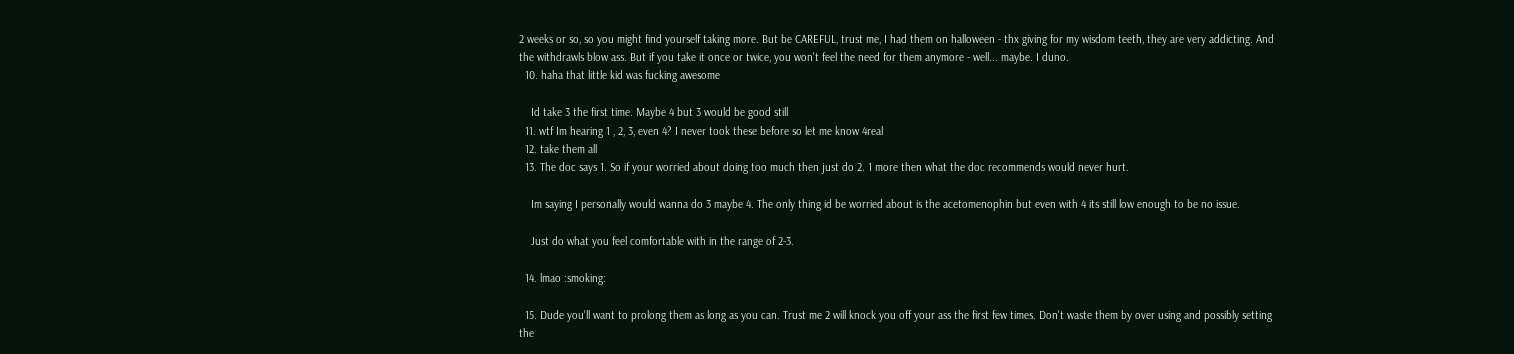2 weeks or so, so you might find yourself taking more. But be CAREFUL, trust me, I had them on halloween - thx giving for my wisdom teeth, they are very addicting. And the withdrawls blow ass. But if you take it once or twice, you won't feel the need for them anymore - well... maybe. I duno.
  10. haha that little kid was fucking awesome

    Id take 3 the first time. Maybe 4 but 3 would be good still
  11. wtf Im hearing 1 , 2, 3, even 4? I never took these before so let me know 4real
  12. take them all
  13. The doc says 1. So if your worried about doing too much then just do 2. 1 more then what the doc recommends would never hurt.

    Im saying I personally would wanna do 3 maybe 4. The only thing id be worried about is the acetomenophin but even with 4 its still low enough to be no issue.

    Just do what you feel comfortable with in the range of 2-3.

  14. lmao :smoking:

  15. Dude you'll want to prolong them as long as you can. Trust me 2 will knock you off your ass the first few times. Don't waste them by over using and possibly setting the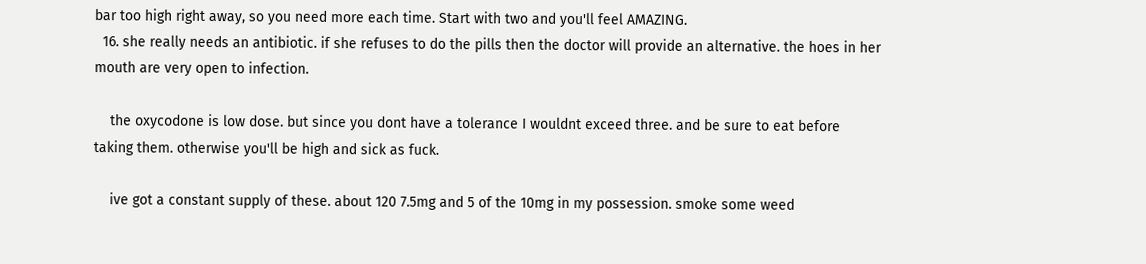bar too high right away, so you need more each time. Start with two and you'll feel AMAZING.
  16. she really needs an antibiotic. if she refuses to do the pills then the doctor will provide an alternative. the hoes in her mouth are very open to infection.

    the oxycodone is low dose. but since you dont have a tolerance I wouldnt exceed three. and be sure to eat before taking them. otherwise you'll be high and sick as fuck.

    ive got a constant supply of these. about 120 7.5mg and 5 of the 10mg in my possession. smoke some weed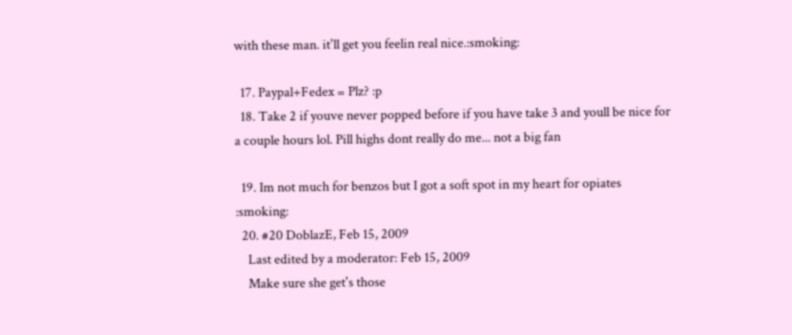with these man. it'll get you feelin real nice.:smoking:

  17. Paypal+Fedex = Plz? :p
  18. Take 2 if youve never popped before if you have take 3 and youll be nice for a couple hours lol. Pill highs dont really do me... not a big fan

  19. Im not much for benzos but I got a soft spot in my heart for opiates :smoking:
  20. #20 DoblazE, Feb 15, 2009
    Last edited by a moderator: Feb 15, 2009
    Make sure she get's those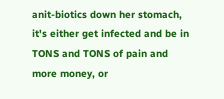anit-biotics down her stomach, it's either get infected and be in TONS and TONS of pain and more money, or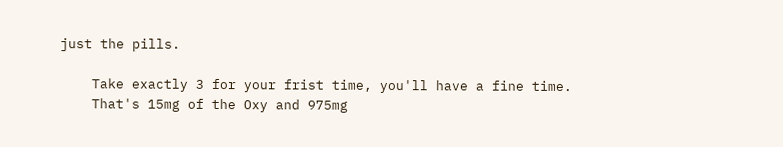just the pills.

    Take exactly 3 for your frist time, you'll have a fine time.
    That's 15mg of the Oxy and 975mg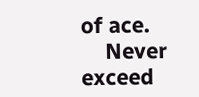of ace.
    Never exceed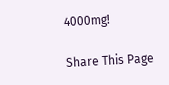4000mg!

Share This Page